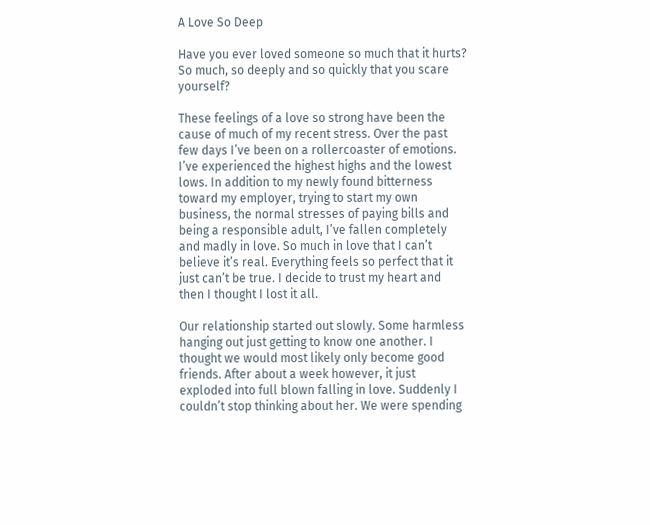A Love So Deep

Have you ever loved someone so much that it hurts? So much, so deeply and so quickly that you scare yourself?

These feelings of a love so strong have been the cause of much of my recent stress. Over the past few days I’ve been on a rollercoaster of emotions. I’ve experienced the highest highs and the lowest lows. In addition to my newly found bitterness toward my employer, trying to start my own business, the normal stresses of paying bills and being a responsible adult, I’ve fallen completely and madly in love. So much in love that I can’t believe it’s real. Everything feels so perfect that it just can’t be true. I decide to trust my heart and then I thought I lost it all.

Our relationship started out slowly. Some harmless hanging out just getting to know one another. I thought we would most likely only become good friends. After about a week however, it just exploded into full blown falling in love. Suddenly I couldn’t stop thinking about her. We were spending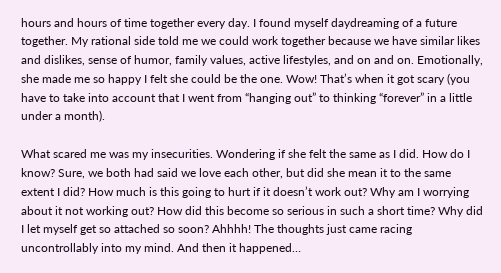hours and hours of time together every day. I found myself daydreaming of a future together. My rational side told me we could work together because we have similar likes and dislikes, sense of humor, family values, active lifestyles, and on and on. Emotionally, she made me so happy I felt she could be the one. Wow! That’s when it got scary (you have to take into account that I went from “hanging out” to thinking “forever” in a little under a month).

What scared me was my insecurities. Wondering if she felt the same as I did. How do I know? Sure, we both had said we love each other, but did she mean it to the same extent I did? How much is this going to hurt if it doesn’t work out? Why am I worrying about it not working out? How did this become so serious in such a short time? Why did I let myself get so attached so soon? Ahhhh! The thoughts just came racing uncontrollably into my mind. And then it happened…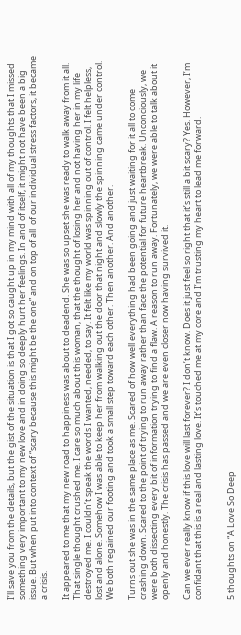I’ll save you from the details, but the gist of the situation is that I got so caught up in my mind with all of my thoughts that I missed something very important to my new love and in doing so deeply hurt her feelings. In and of itself, it might not have been a big issue. But when put into context of “scary because this might be the one” and on top of all  of our individual stress factors, it became a crisis.

It appeared to me that my new road to happiness was about to deadend. She was so upset she was ready to walk away from it all. That single thought crushed me. I care so much about this woman, that the thought of losing her and not having her in my life destroyed me. I couldn’t speak the words I wanted, needed, to say. It felt like my world was spinning out of control. I felt helpless, lost and alone. Somehow I was able to keep her from walking out the door that night and slowly the spinning came under control. We both regained our footing and took a small step toward each other. Then another. And another.

Turns out she was in the same place as me. Scared of how well everything had been going and just waiting for it all to come crashing down. Scared to the point of trying to run away rather than face the potential for future heartbreak. Unconciously, we were both dissecting every bit of information trying to find a flaw. A reason to run away. Fortunately, we were able to talk about it openly and honestly. The crisis has passed and we are even closer now having survived it.

Can we ever really know if this love will last forever? I don’t know. Does it just feel so right that it’s still a bit scary? Yes. However, I’m confidant that this is a real and lasting love. It’s touched me at my core and I’m trusting my heart to lead me forward.


5 thoughts on “A Love So Deep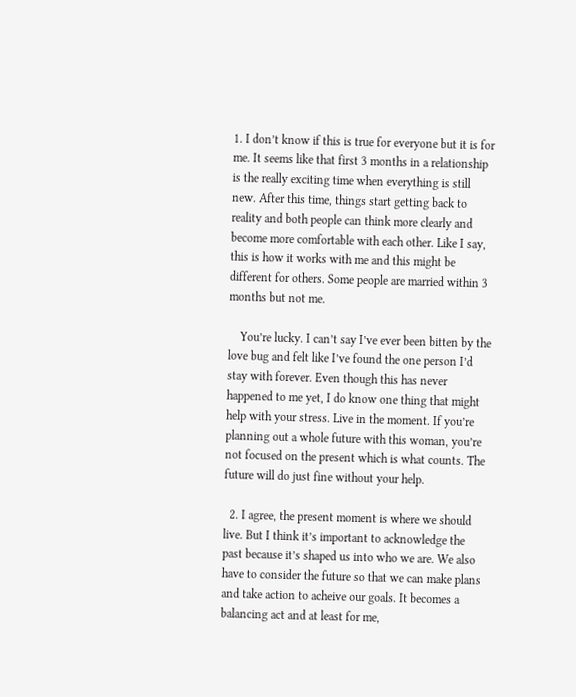1. I don’t know if this is true for everyone but it is for me. It seems like that first 3 months in a relationship is the really exciting time when everything is still new. After this time, things start getting back to reality and both people can think more clearly and become more comfortable with each other. Like I say, this is how it works with me and this might be different for others. Some people are married within 3 months but not me.

    You’re lucky. I can’t say I’ve ever been bitten by the love bug and felt like I’ve found the one person I’d stay with forever. Even though this has never happened to me yet, I do know one thing that might help with your stress. Live in the moment. If you’re planning out a whole future with this woman, you’re not focused on the present which is what counts. The future will do just fine without your help.

  2. I agree, the present moment is where we should live. But I think it’s important to acknowledge the past because it’s shaped us into who we are. We also have to consider the future so that we can make plans and take action to acheive our goals. It becomes a balancing act and at least for me,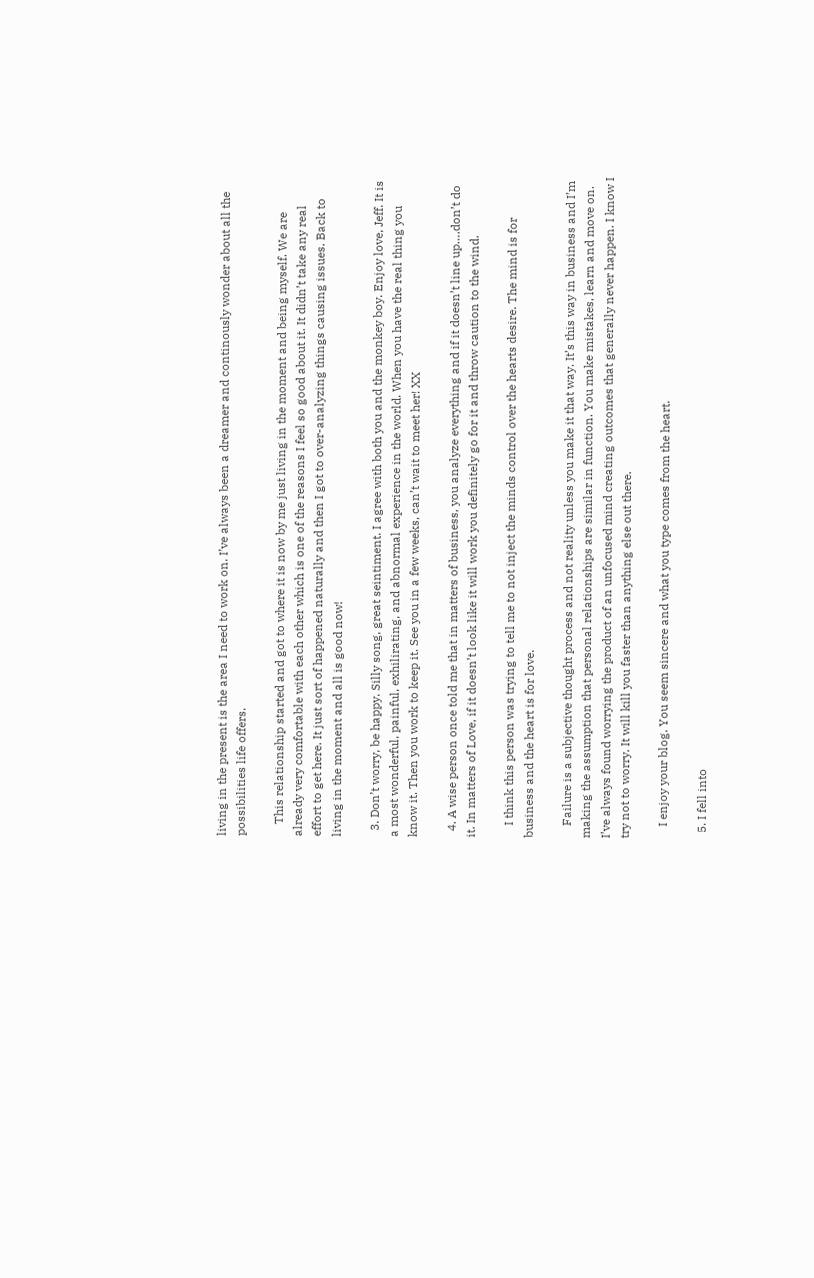living in the present is the area I need to work on. I’ve always been a dreamer and continously wonder about all the possibilities life offers.

    This relationship started and got to where it is now by me just living in the moment and being myself. We are already very comfortable with each other which is one of the reasons I feel so good about it. It didn’t take any real effort to get here. It just sort of happened naturally and then I got to over-analyzing things causing issues. Back to living in the moment and all is good now!

  3. Don’t worry, be happy. Silly song, great seintiment. I agree with both you and the monkey boy. Enjoy love, Jeff. It is a most wonderful, painful, exhilirating, and abnormal experience in the world. When you have the real thing you know it. Then you work to keep it. See you in a few weeks, can’t wait to meet her! XX

  4. A wise person once told me that in matters of business, you analyze everything and if it doesn’t line up….don’t do it. In matters of Love, if it doesn’t look like it will work you definitely go for it and throw caution to the wind.

    I think this person was trying to tell me to not inject the minds control over the hearts desire. The mind is for business and the heart is for love.

    Failure is a subjective thought process and not reality unless you make it that way. It’s this way in business and I’m making the assumption that personal relationships are similar in function. You make mistakes, learn and move on. I’ve always found worrying the product of an unfocused mind creating outcomes that generally never happen. I know I try not to worry. It will kill you faster than anything else out there.

    I enjoy your blog. You seem sincere and what you type comes from the heart.

  5. I fell into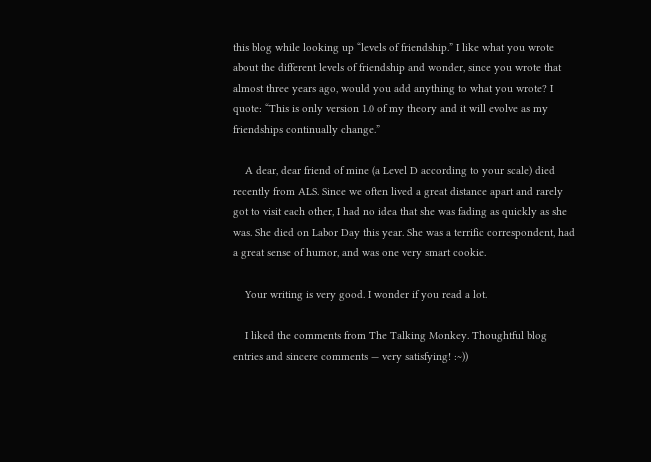this blog while looking up “levels of friendship.” I like what you wrote about the different levels of friendship and wonder, since you wrote that almost three years ago, would you add anything to what you wrote? I quote: “This is only version 1.0 of my theory and it will evolve as my friendships continually change.”

    A dear, dear friend of mine (a Level D according to your scale) died recently from ALS. Since we often lived a great distance apart and rarely got to visit each other, I had no idea that she was fading as quickly as she was. She died on Labor Day this year. She was a terrific correspondent, had a great sense of humor, and was one very smart cookie.

    Your writing is very good. I wonder if you read a lot.

    I liked the comments from The Talking Monkey. Thoughtful blog entries and sincere comments — very satisfying! :~))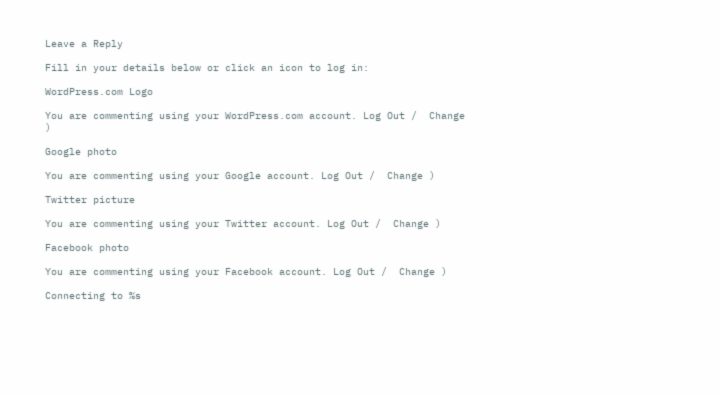Leave a Reply

Fill in your details below or click an icon to log in:

WordPress.com Logo

You are commenting using your WordPress.com account. Log Out /  Change )

Google photo

You are commenting using your Google account. Log Out /  Change )

Twitter picture

You are commenting using your Twitter account. Log Out /  Change )

Facebook photo

You are commenting using your Facebook account. Log Out /  Change )

Connecting to %s